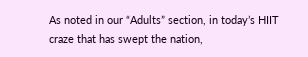As noted in our “Adults” section, in today’s HIIT craze that has swept the nation,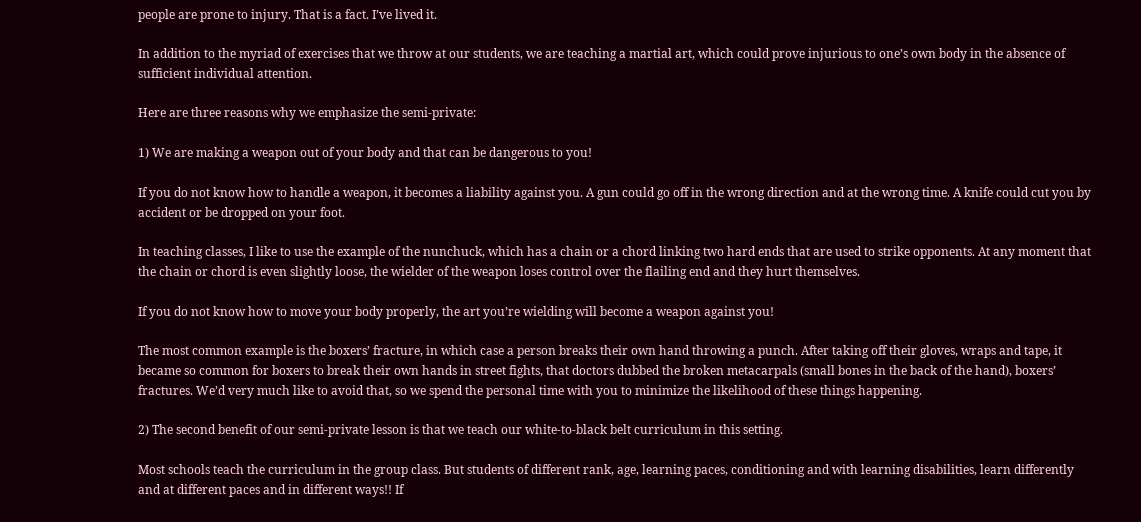people are prone to injury. That is a fact. I’ve lived it.

In addition to the myriad of exercises that we throw at our students, we are teaching a martial art, which could prove injurious to one’s own body in the absence of sufficient individual attention.

Here are three reasons why we emphasize the semi-private:

1) We are making a weapon out of your body and that can be dangerous to you!

If you do not know how to handle a weapon, it becomes a liability against you. A gun could go off in the wrong direction and at the wrong time. A knife could cut you by accident or be dropped on your foot.

In teaching classes, I like to use the example of the nunchuck, which has a chain or a chord linking two hard ends that are used to strike opponents. At any moment that the chain or chord is even slightly loose, the wielder of the weapon loses control over the flailing end and they hurt themselves.

If you do not know how to move your body properly, the art you’re wielding will become a weapon against you!

The most common example is the boxers’ fracture, in which case a person breaks their own hand throwing a punch. After taking off their gloves, wraps and tape, it became so common for boxers to break their own hands in street fights, that doctors dubbed the broken metacarpals (small bones in the back of the hand), boxers’ fractures. We’d very much like to avoid that, so we spend the personal time with you to minimize the likelihood of these things happening.

2) The second benefit of our semi-private lesson is that we teach our white-to-black belt curriculum in this setting.

Most schools teach the curriculum in the group class. But students of different rank, age, learning paces, conditioning and with learning disabilities, learn differently and at different paces and in different ways!! If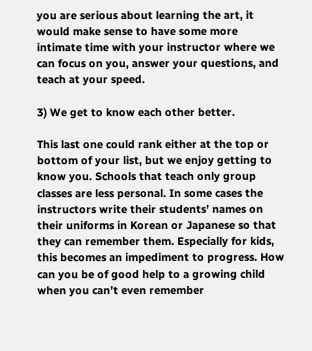you are serious about learning the art, it would make sense to have some more intimate time with your instructor where we can focus on you, answer your questions, and teach at your speed.

3) We get to know each other better.

This last one could rank either at the top or bottom of your list, but we enjoy getting to know you. Schools that teach only group classes are less personal. In some cases the instructors write their students’ names on their uniforms in Korean or Japanese so that they can remember them. Especially for kids, this becomes an impediment to progress. How can you be of good help to a growing child when you can’t even remember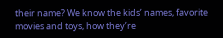their name? We know the kids’ names, favorite movies and toys, how they’re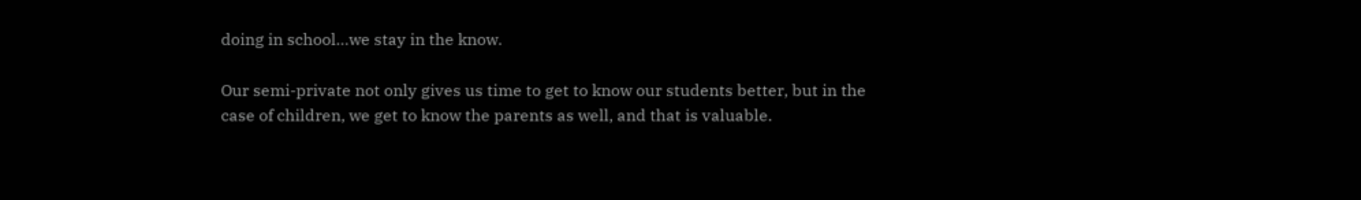doing in school…we stay in the know.

Our semi-private not only gives us time to get to know our students better, but in the case of children, we get to know the parents as well, and that is valuable.